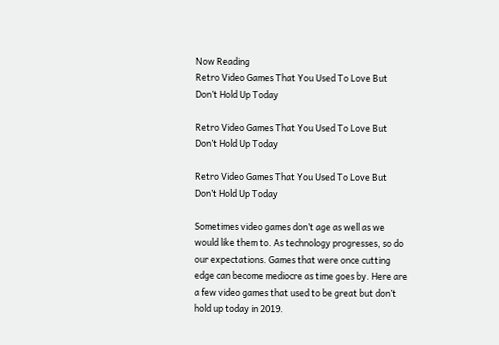Now Reading
Retro Video Games That You Used To Love But Don’t Hold Up Today

Retro Video Games That You Used To Love But Don’t Hold Up Today

Retro Video Games That You Used To Love But Don’t Hold Up Today

Sometimes video games don’t age as well as we would like them to. As technology progresses, so do our expectations. Games that were once cutting edge can become mediocre as time goes by. Here are a few video games that used to be great but don’t hold up today in 2019.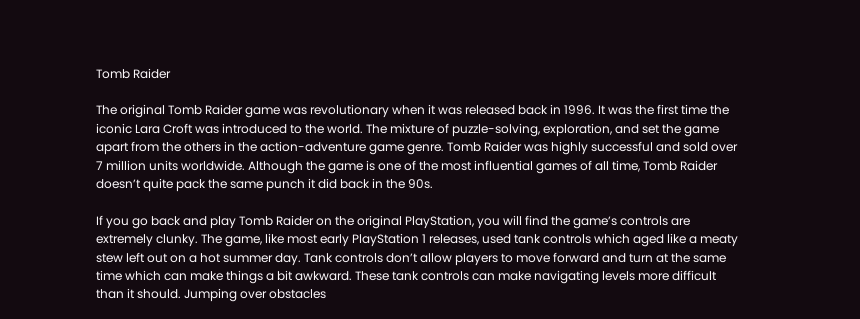Tomb Raider

The original Tomb Raider game was revolutionary when it was released back in 1996. It was the first time the iconic Lara Croft was introduced to the world. The mixture of puzzle-solving, exploration, and set the game apart from the others in the action-adventure game genre. Tomb Raider was highly successful and sold over 7 million units worldwide. Although the game is one of the most influential games of all time, Tomb Raider doesn’t quite pack the same punch it did back in the 90s.

If you go back and play Tomb Raider on the original PlayStation, you will find the game’s controls are extremely clunky. The game, like most early PlayStation 1 releases, used tank controls which aged like a meaty stew left out on a hot summer day. Tank controls don’t allow players to move forward and turn at the same time which can make things a bit awkward. These tank controls can make navigating levels more difficult than it should. Jumping over obstacles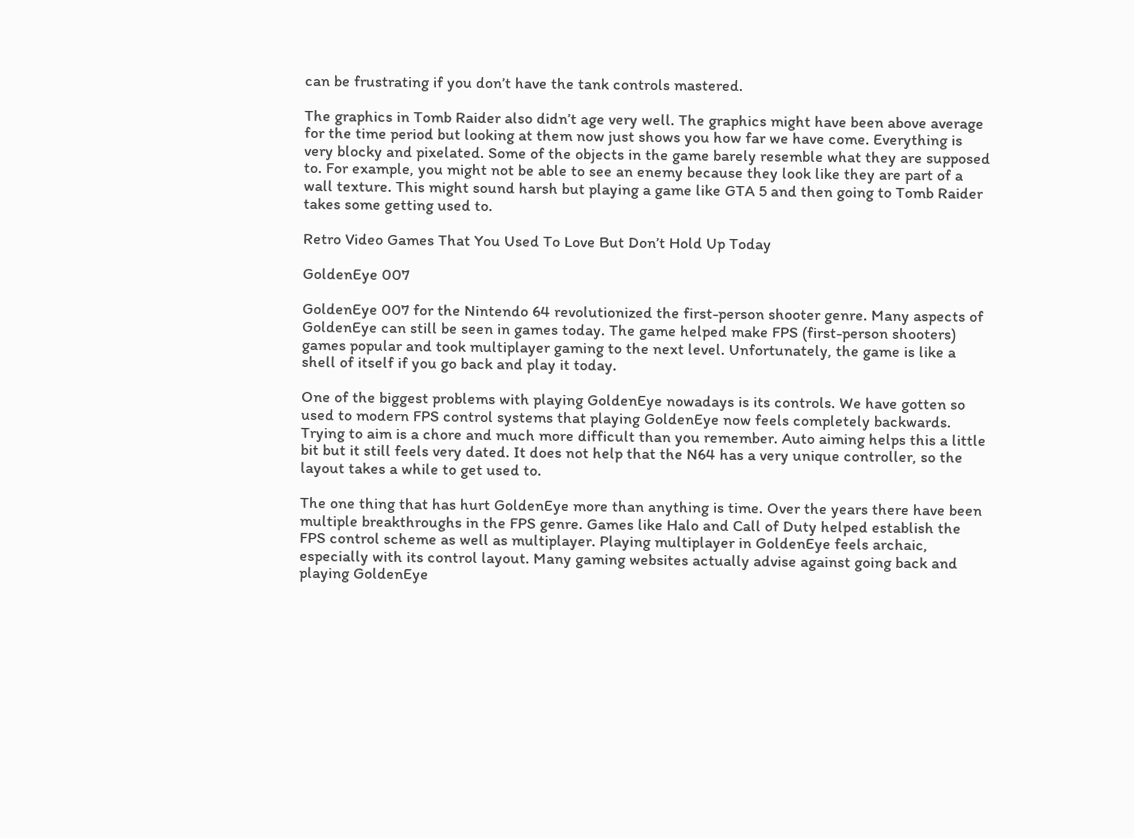can be frustrating if you don’t have the tank controls mastered.

The graphics in Tomb Raider also didn’t age very well. The graphics might have been above average for the time period but looking at them now just shows you how far we have come. Everything is very blocky and pixelated. Some of the objects in the game barely resemble what they are supposed to. For example, you might not be able to see an enemy because they look like they are part of a wall texture. This might sound harsh but playing a game like GTA 5 and then going to Tomb Raider takes some getting used to.

Retro Video Games That You Used To Love But Don’t Hold Up Today

GoldenEye 007

GoldenEye 007 for the Nintendo 64 revolutionized the first-person shooter genre. Many aspects of GoldenEye can still be seen in games today. The game helped make FPS (first-person shooters) games popular and took multiplayer gaming to the next level. Unfortunately, the game is like a shell of itself if you go back and play it today.

One of the biggest problems with playing GoldenEye nowadays is its controls. We have gotten so used to modern FPS control systems that playing GoldenEye now feels completely backwards. Trying to aim is a chore and much more difficult than you remember. Auto aiming helps this a little bit but it still feels very dated. It does not help that the N64 has a very unique controller, so the layout takes a while to get used to.

The one thing that has hurt GoldenEye more than anything is time. Over the years there have been multiple breakthroughs in the FPS genre. Games like Halo and Call of Duty helped establish the FPS control scheme as well as multiplayer. Playing multiplayer in GoldenEye feels archaic, especially with its control layout. Many gaming websites actually advise against going back and playing GoldenEye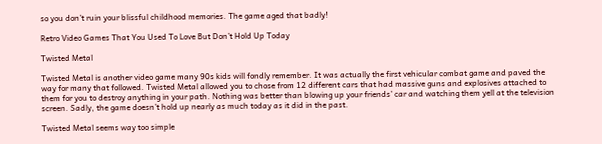so you don’t ruin your blissful childhood memories. The game aged that badly!

Retro Video Games That You Used To Love But Don’t Hold Up Today

Twisted Metal

Twisted Metal is another video game many 90s kids will fondly remember. It was actually the first vehicular combat game and paved the way for many that followed. Twisted Metal allowed you to chose from 12 different cars that had massive guns and explosives attached to them for you to destroy anything in your path. Nothing was better than blowing up your friends’ car and watching them yell at the television screen. Sadly, the game doesn’t hold up nearly as much today as it did in the past.

Twisted Metal seems way too simple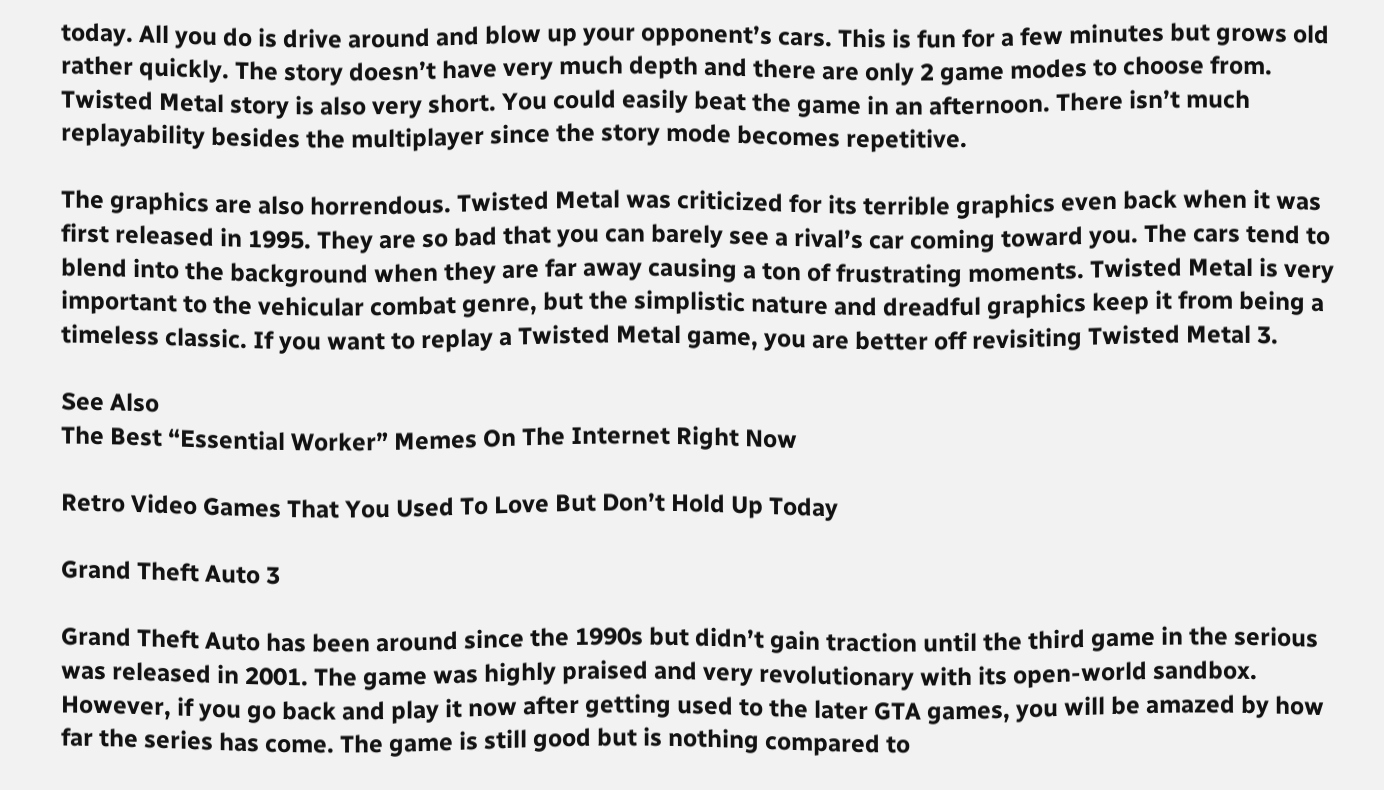today. All you do is drive around and blow up your opponent’s cars. This is fun for a few minutes but grows old rather quickly. The story doesn’t have very much depth and there are only 2 game modes to choose from. Twisted Metal story is also very short. You could easily beat the game in an afternoon. There isn’t much replayability besides the multiplayer since the story mode becomes repetitive.

The graphics are also horrendous. Twisted Metal was criticized for its terrible graphics even back when it was first released in 1995. They are so bad that you can barely see a rival’s car coming toward you. The cars tend to blend into the background when they are far away causing a ton of frustrating moments. Twisted Metal is very important to the vehicular combat genre, but the simplistic nature and dreadful graphics keep it from being a timeless classic. If you want to replay a Twisted Metal game, you are better off revisiting Twisted Metal 3.

See Also
The Best “Essential Worker” Memes On The Internet Right Now

Retro Video Games That You Used To Love But Don’t Hold Up Today

Grand Theft Auto 3

Grand Theft Auto has been around since the 1990s but didn’t gain traction until the third game in the serious was released in 2001. The game was highly praised and very revolutionary with its open-world sandbox. However, if you go back and play it now after getting used to the later GTA games, you will be amazed by how far the series has come. The game is still good but is nothing compared to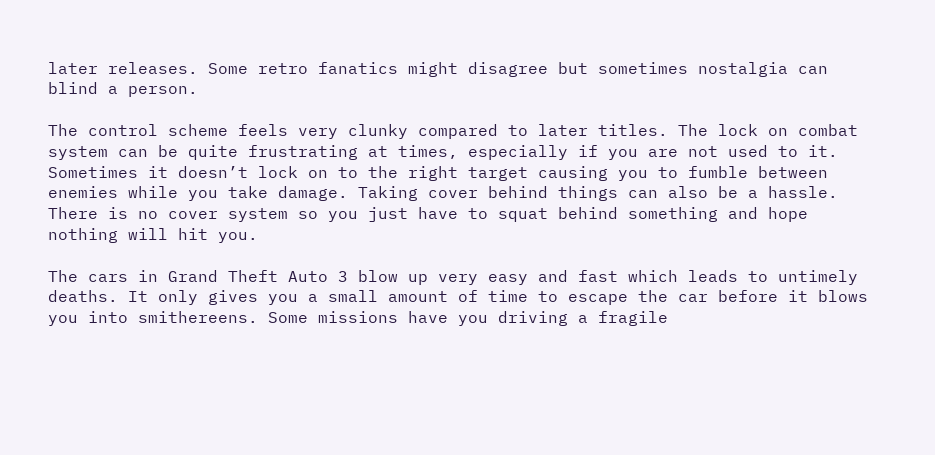later releases. Some retro fanatics might disagree but sometimes nostalgia can blind a person.

The control scheme feels very clunky compared to later titles. The lock on combat system can be quite frustrating at times, especially if you are not used to it. Sometimes it doesn’t lock on to the right target causing you to fumble between enemies while you take damage. Taking cover behind things can also be a hassle. There is no cover system so you just have to squat behind something and hope nothing will hit you.

The cars in Grand Theft Auto 3 blow up very easy and fast which leads to untimely deaths. It only gives you a small amount of time to escape the car before it blows you into smithereens. Some missions have you driving a fragile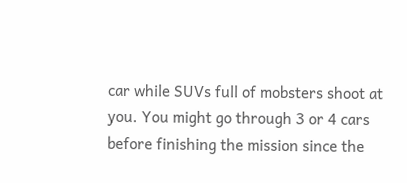car while SUVs full of mobsters shoot at you. You might go through 3 or 4 cars before finishing the mission since the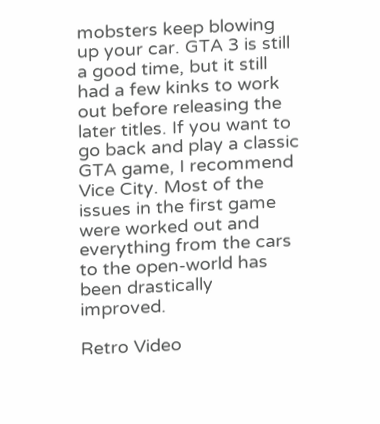mobsters keep blowing up your car. GTA 3 is still a good time, but it still had a few kinks to work out before releasing the later titles. If you want to go back and play a classic GTA game, I recommend Vice City. Most of the issues in the first game were worked out and everything from the cars to the open-world has been drastically improved.

Retro Video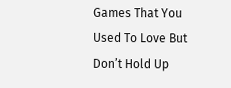Games That You Used To Love But Don’t Hold Up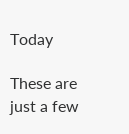Today

These are just a few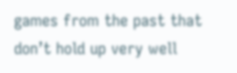games from the past that don’t hold up very well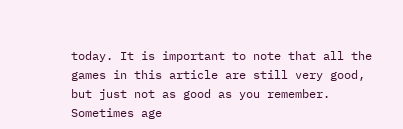today. It is important to note that all the games in this article are still very good, but just not as good as you remember. Sometimes age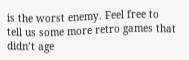is the worst enemy. Feel free to tell us some more retro games that didn’t age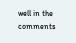well in the comments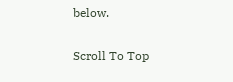below.

Scroll To Top